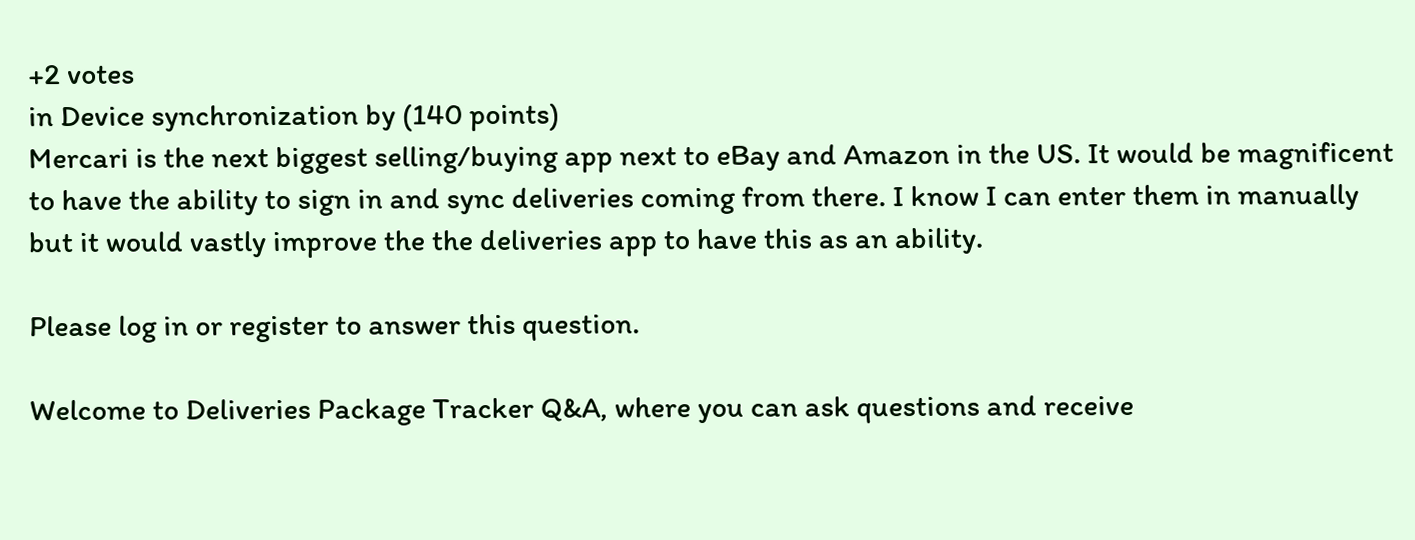+2 votes
in Device synchronization by (140 points)
Mercari is the next biggest selling/buying app next to eBay and Amazon in the US. It would be magnificent to have the ability to sign in and sync deliveries coming from there. I know I can enter them in manually but it would vastly improve the the deliveries app to have this as an ability.

Please log in or register to answer this question.

Welcome to Deliveries Package Tracker Q&A, where you can ask questions and receive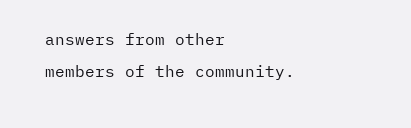answers from other members of the community.